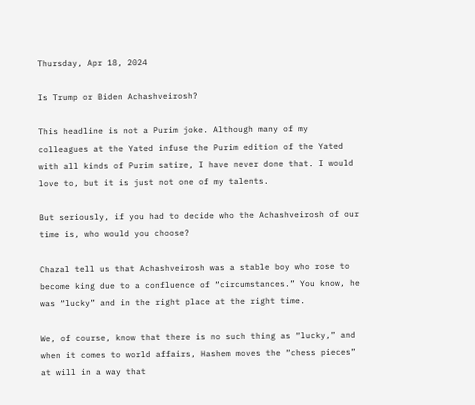Thursday, Apr 18, 2024

Is Trump or Biden Achashveirosh?

This headline is not a Purim joke. Although many of my colleagues at the Yated infuse the Purim edition of the Yated with all kinds of Purim satire, I have never done that. I would love to, but it is just not one of my talents.

But seriously, if you had to decide who the Achashveirosh of our time is, who would you choose?

Chazal tell us that Achashveirosh was a stable boy who rose to become king due to a confluence of “circumstances.” You know, he was “lucky” and in the right place at the right time.

We, of course, know that there is no such thing as “lucky,” and when it comes to world affairs, Hashem moves the “chess pieces” at will in a way that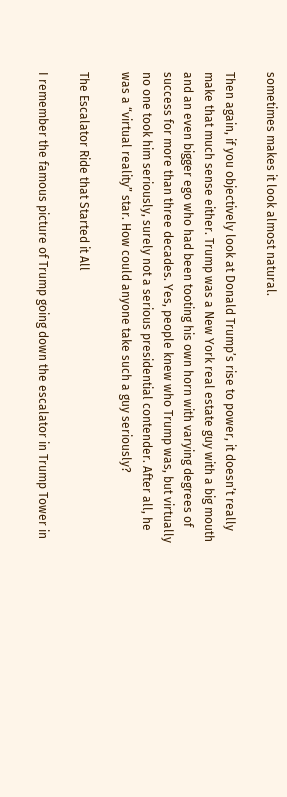sometimes makes it look almost natural.

Then again, if you objectively look at Donald Trump’s rise to power, it doesn’t really make that much sense either. Trump was a New York real estate guy with a big mouth and an even bigger ego who had been tooting his own horn with varying degrees of success for more than three decades. Yes, people knew who Trump was, but virtually no one took him seriously, surely not a serious presidential contender. After all, he was a “virtual reality” star. How could anyone take such a guy seriously?

The Escalator Ride that Started it All

I remember the famous picture of Trump going down the escalator in Trump Tower in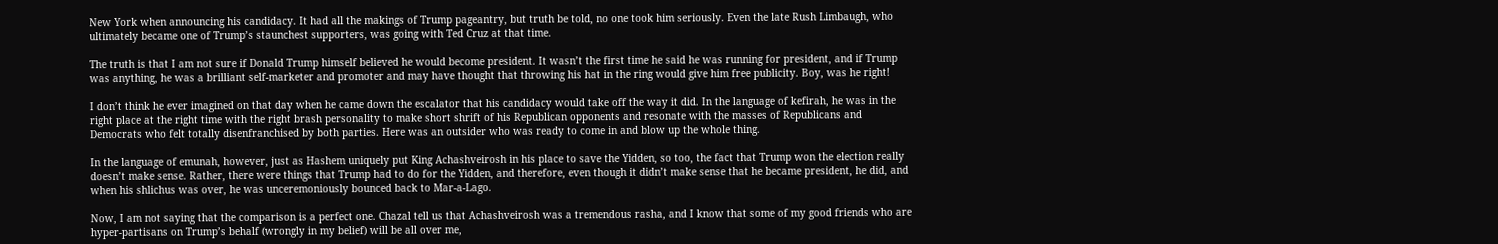New York when announcing his candidacy. It had all the makings of Trump pageantry, but truth be told, no one took him seriously. Even the late Rush Limbaugh, who ultimately became one of Trump’s staunchest supporters, was going with Ted Cruz at that time.

The truth is that I am not sure if Donald Trump himself believed he would become president. It wasn’t the first time he said he was running for president, and if Trump was anything, he was a brilliant self-marketer and promoter and may have thought that throwing his hat in the ring would give him free publicity. Boy, was he right!

I don’t think he ever imagined on that day when he came down the escalator that his candidacy would take off the way it did. In the language of kefirah, he was in the right place at the right time with the right brash personality to make short shrift of his Republican opponents and resonate with the masses of Republicans and Democrats who felt totally disenfranchised by both parties. Here was an outsider who was ready to come in and blow up the whole thing.

In the language of emunah, however, just as Hashem uniquely put King Achashveirosh in his place to save the Yidden, so too, the fact that Trump won the election really doesn’t make sense. Rather, there were things that Trump had to do for the Yidden, and therefore, even though it didn’t make sense that he became president, he did, and when his shlichus was over, he was unceremoniously bounced back to Mar-a-Lago.

Now, I am not saying that the comparison is a perfect one. Chazal tell us that Achashveirosh was a tremendous rasha, and I know that some of my good friends who are hyper-partisans on Trump’s behalf (wrongly in my belief) will be all over me,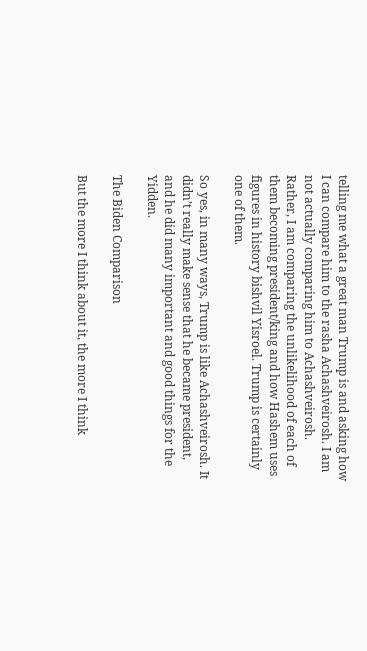telling me what a great man Trump is and asking how I can compare him to the rasha Achashveirosh. I am not actually comparing him to Achashveirosh. Rather, I am comparing the unlikelihood of each of them becoming president/king and how Hashem uses figures in history bishvil Yisroel. Trump is certainly one of them.

So yes, in many ways, Trump is like Achashveirosh. It didn’t really make sense that he became president, and he did many important and good things for the Yidden.

The Biden Comparison

But the more I think about it, the more I think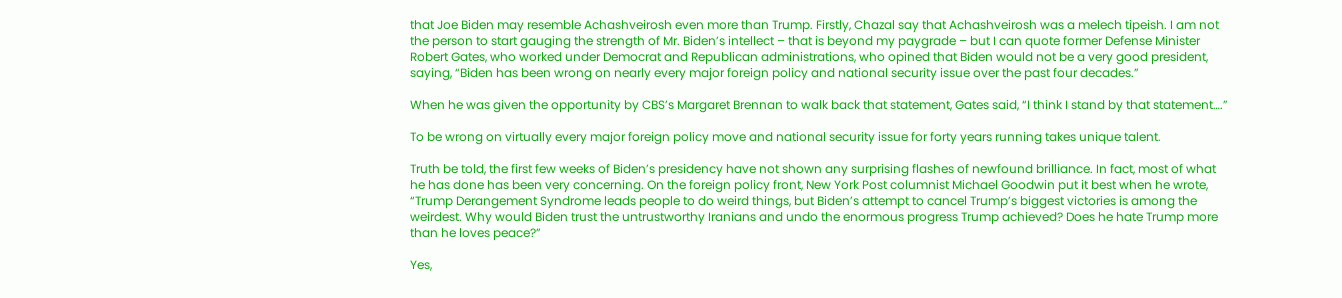that Joe Biden may resemble Achashveirosh even more than Trump. Firstly, Chazal say that Achashveirosh was a melech tipeish. I am not the person to start gauging the strength of Mr. Biden’s intellect – that is beyond my paygrade – but I can quote former Defense Minister Robert Gates, who worked under Democrat and Republican administrations, who opined that Biden would not be a very good president, saying, “Biden has been wrong on nearly every major foreign policy and national security issue over the past four decades.”

When he was given the opportunity by CBS’s Margaret Brennan to walk back that statement, Gates said, “I think I stand by that statement….”

To be wrong on virtually every major foreign policy move and national security issue for forty years running takes unique talent.

Truth be told, the first few weeks of Biden’s presidency have not shown any surprising flashes of newfound brilliance. In fact, most of what he has done has been very concerning. On the foreign policy front, New York Post columnist Michael Goodwin put it best when he wrote, “Trump Derangement Syndrome leads people to do weird things, but Biden’s attempt to cancel Trump’s biggest victories is among the weirdest. Why would Biden trust the untrustworthy Iranians and undo the enormous progress Trump achieved? Does he hate Trump more than he loves peace?”

Yes,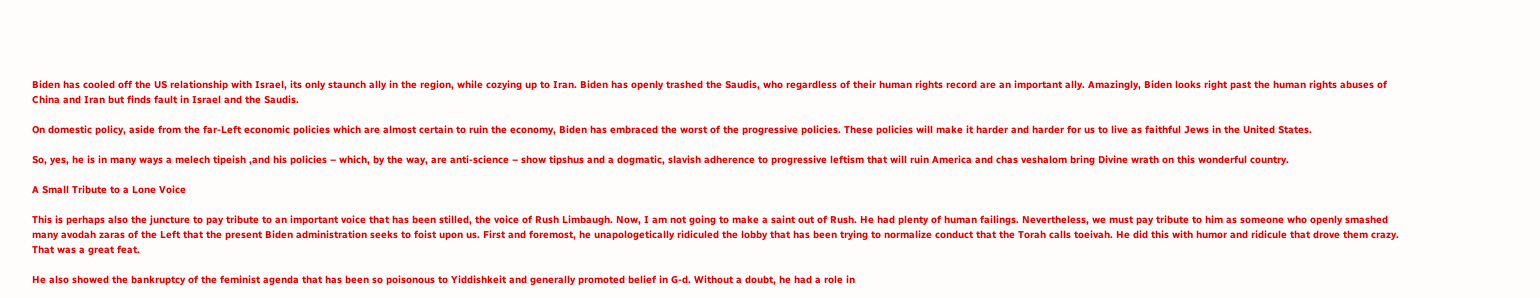Biden has cooled off the US relationship with Israel, its only staunch ally in the region, while cozying up to Iran. Biden has openly trashed the Saudis, who regardless of their human rights record are an important ally. Amazingly, Biden looks right past the human rights abuses of China and Iran but finds fault in Israel and the Saudis.

On domestic policy, aside from the far-Left economic policies which are almost certain to ruin the economy, Biden has embraced the worst of the progressive policies. These policies will make it harder and harder for us to live as faithful Jews in the United States.

So, yes, he is in many ways a melech tipeish ,and his policies – which, by the way, are anti-science – show tipshus and a dogmatic, slavish adherence to progressive leftism that will ruin America and chas veshalom bring Divine wrath on this wonderful country.

A Small Tribute to a Lone Voice

This is perhaps also the juncture to pay tribute to an important voice that has been stilled, the voice of Rush Limbaugh. Now, I am not going to make a saint out of Rush. He had plenty of human failings. Nevertheless, we must pay tribute to him as someone who openly smashed many avodah zaras of the Left that the present Biden administration seeks to foist upon us. First and foremost, he unapologetically ridiculed the lobby that has been trying to normalize conduct that the Torah calls toeivah. He did this with humor and ridicule that drove them crazy. That was a great feat.

He also showed the bankruptcy of the feminist agenda that has been so poisonous to Yiddishkeit and generally promoted belief in G-d. Without a doubt, he had a role in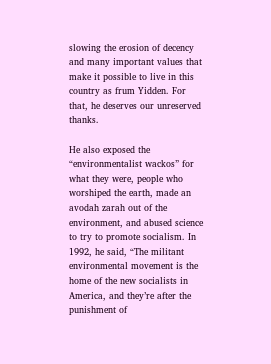slowing the erosion of decency and many important values that make it possible to live in this country as frum Yidden. For that, he deserves our unreserved thanks.

He also exposed the “environmentalist wackos” for what they were, people who worshiped the earth, made an avodah zarah out of the environment, and abused science to try to promote socialism. In 1992, he said, “The militant environmental movement is the home of the new socialists in America, and they’re after the punishment of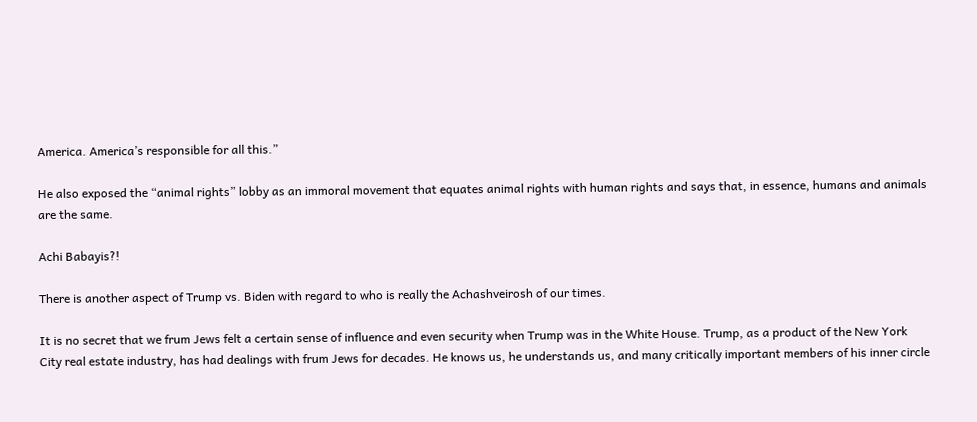America. America’s responsible for all this.”

He also exposed the “animal rights” lobby as an immoral movement that equates animal rights with human rights and says that, in essence, humans and animals are the same.

Achi Babayis?!

There is another aspect of Trump vs. Biden with regard to who is really the Achashveirosh of our times.

It is no secret that we frum Jews felt a certain sense of influence and even security when Trump was in the White House. Trump, as a product of the New York City real estate industry, has had dealings with frum Jews for decades. He knows us, he understands us, and many critically important members of his inner circle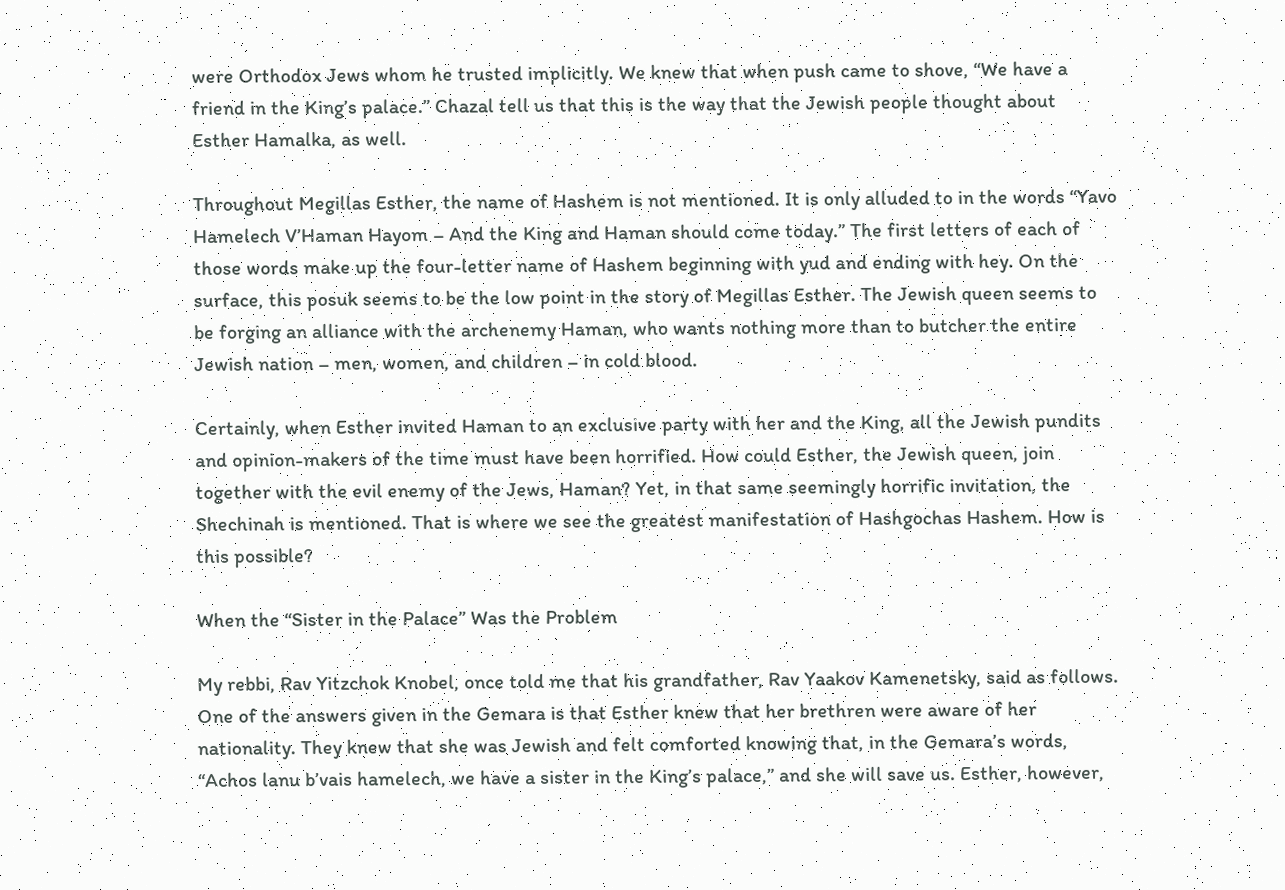were Orthodox Jews whom he trusted implicitly. We knew that when push came to shove, “We have a friend in the King’s palace.” Chazal tell us that this is the way that the Jewish people thought about Esther Hamalka, as well.

Throughout Megillas Esther, the name of Hashem is not mentioned. It is only alluded to in the words “Yavo Hamelech V’Haman Hayom – And the King and Haman should come today.” The first letters of each of those words make up the four-letter name of Hashem beginning with yud and ending with hey. On the surface, this posuk seems to be the low point in the story of Megillas Esther. The Jewish queen seems to be forging an alliance with the archenemy Haman, who wants nothing more than to butcher the entire Jewish nation – men, women, and children – in cold blood.

Certainly, when Esther invited Haman to an exclusive party with her and the King, all the Jewish pundits and opinion-makers of the time must have been horrified. How could Esther, the Jewish queen, join together with the evil enemy of the Jews, Haman? Yet, in that same seemingly horrific invitation, the Shechinah is mentioned. That is where we see the greatest manifestation of Hashgochas Hashem. How is this possible?

When the “Sister in the Palace” Was the Problem

My rebbi, Rav Yitzchok Knobel, once told me that his grandfather, Rav Yaakov Kamenetsky, said as follows. One of the answers given in the Gemara is that Esther knew that her brethren were aware of her nationality. They knew that she was Jewish and felt comforted knowing that, in the Gemara’s words, “Achos lanu b’vais hamelech, we have a sister in the King’s palace,” and she will save us. Esther, however,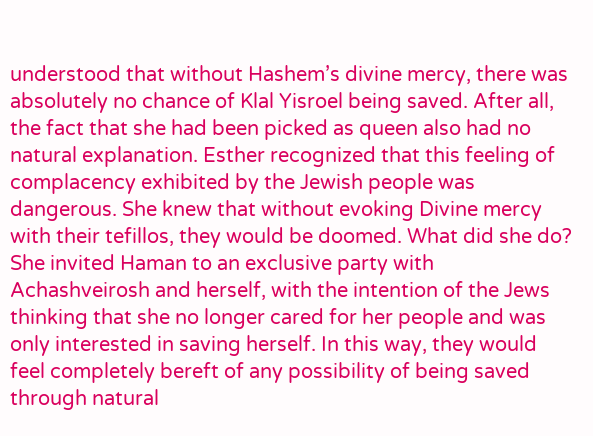understood that without Hashem’s divine mercy, there was absolutely no chance of Klal Yisroel being saved. After all, the fact that she had been picked as queen also had no natural explanation. Esther recognized that this feeling of complacency exhibited by the Jewish people was dangerous. She knew that without evoking Divine mercy with their tefillos, they would be doomed. What did she do? She invited Haman to an exclusive party with Achashveirosh and herself, with the intention of the Jews thinking that she no longer cared for her people and was only interested in saving herself. In this way, they would feel completely bereft of any possibility of being saved through natural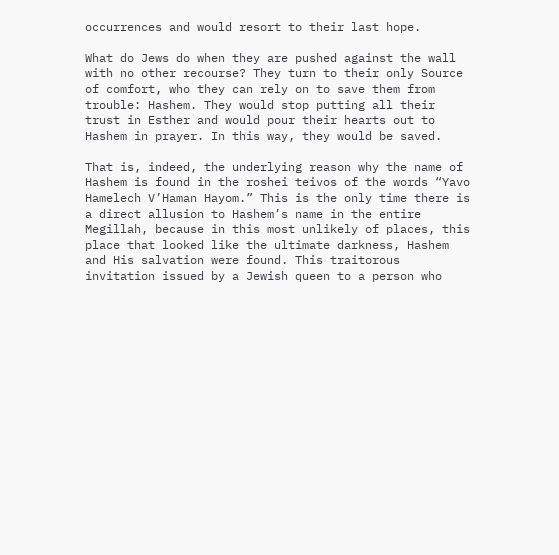occurrences and would resort to their last hope.

What do Jews do when they are pushed against the wall with no other recourse? They turn to their only Source of comfort, who they can rely on to save them from trouble: Hashem. They would stop putting all their trust in Esther and would pour their hearts out to Hashem in prayer. In this way, they would be saved.

That is, indeed, the underlying reason why the name of Hashem is found in the roshei teivos of the words “Yavo Hamelech V’Haman Hayom.” This is the only time there is a direct allusion to Hashem’s name in the entire Megillah, because in this most unlikely of places, this place that looked like the ultimate darkness, Hashem and His salvation were found. This traitorous invitation issued by a Jewish queen to a person who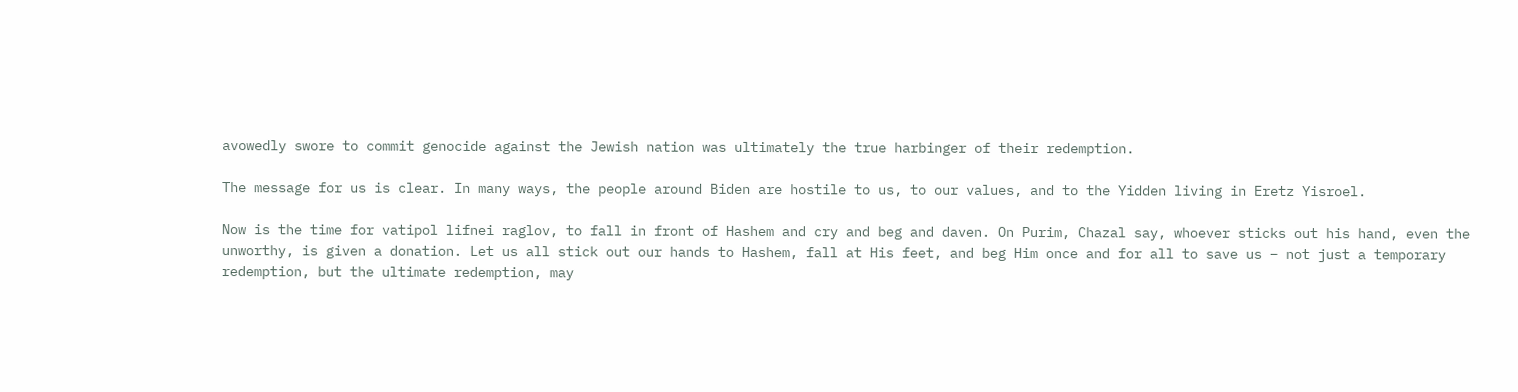avowedly swore to commit genocide against the Jewish nation was ultimately the true harbinger of their redemption.

The message for us is clear. In many ways, the people around Biden are hostile to us, to our values, and to the Yidden living in Eretz Yisroel.

Now is the time for vatipol lifnei raglov, to fall in front of Hashem and cry and beg and daven. On Purim, Chazal say, whoever sticks out his hand, even the unworthy, is given a donation. Let us all stick out our hands to Hashem, fall at His feet, and beg Him once and for all to save us – not just a temporary redemption, but the ultimate redemption, may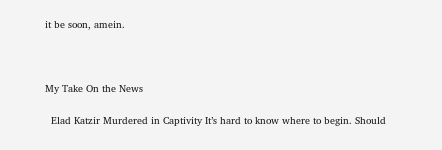it be soon, amein.



My Take On the News

  Elad Katzir Murdered in Captivity It’s hard to know where to begin. Should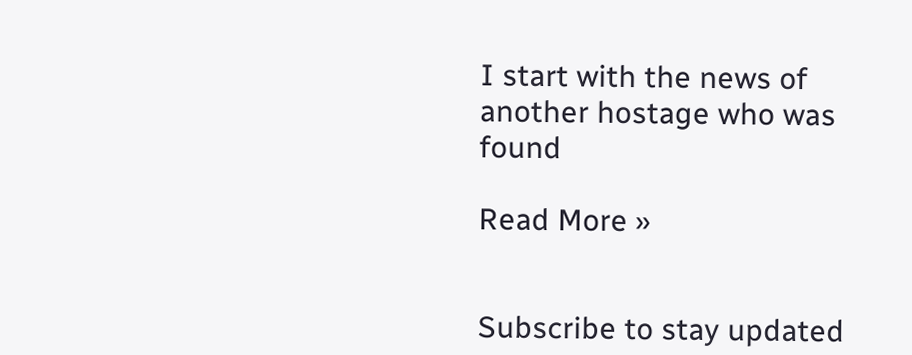I start with the news of another hostage who was found

Read More »


Subscribe to stay updated